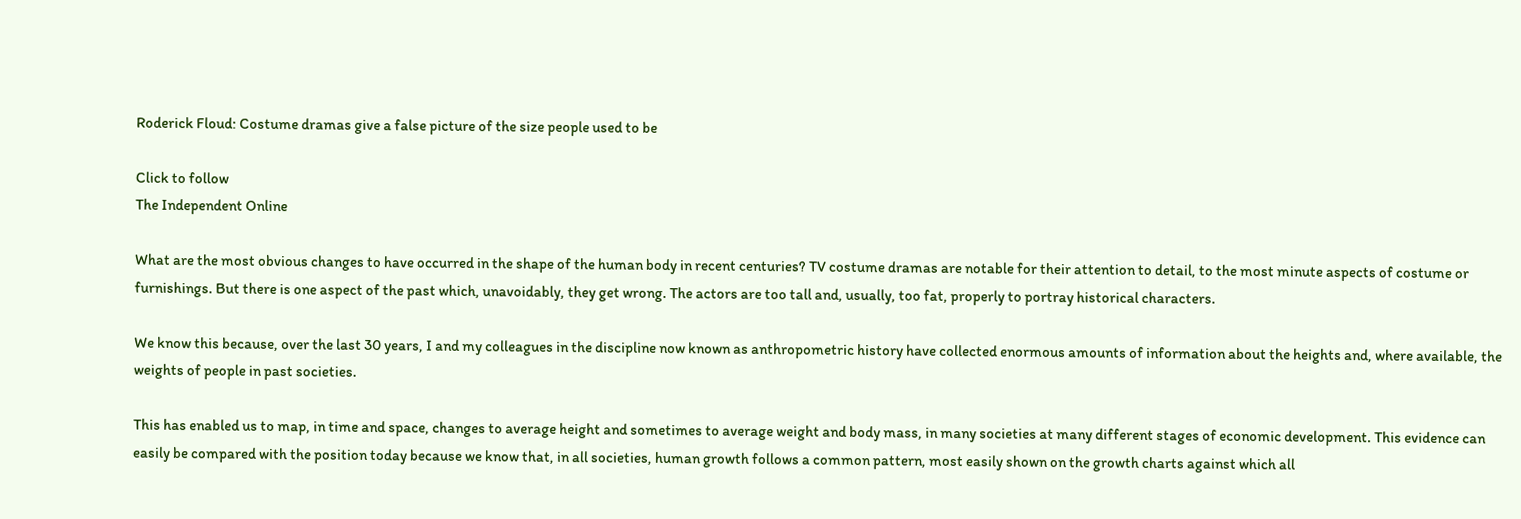Roderick Floud: Costume dramas give a false picture of the size people used to be

Click to follow
The Independent Online

What are the most obvious changes to have occurred in the shape of the human body in recent centuries? TV costume dramas are notable for their attention to detail, to the most minute aspects of costume or furnishings. But there is one aspect of the past which, unavoidably, they get wrong. The actors are too tall and, usually, too fat, properly to portray historical characters.

We know this because, over the last 30 years, I and my colleagues in the discipline now known as anthropometric history have collected enormous amounts of information about the heights and, where available, the weights of people in past societies.

This has enabled us to map, in time and space, changes to average height and sometimes to average weight and body mass, in many societies at many different stages of economic development. This evidence can easily be compared with the position today because we know that, in all societies, human growth follows a common pattern, most easily shown on the growth charts against which all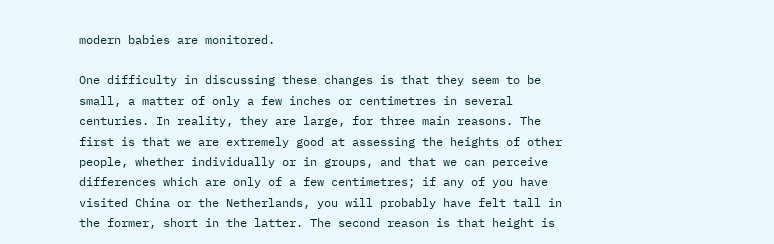modern babies are monitored.

One difficulty in discussing these changes is that they seem to be small, a matter of only a few inches or centimetres in several centuries. In reality, they are large, for three main reasons. The first is that we are extremely good at assessing the heights of other people, whether individually or in groups, and that we can perceive differences which are only of a few centimetres; if any of you have visited China or the Netherlands, you will probably have felt tall in the former, short in the latter. The second reason is that height is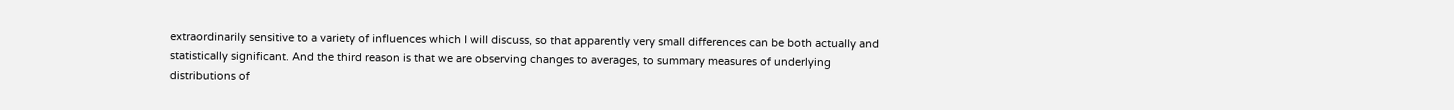extraordinarily sensitive to a variety of influences which I will discuss, so that apparently very small differences can be both actually and statistically significant. And the third reason is that we are observing changes to averages, to summary measures of underlying distributions of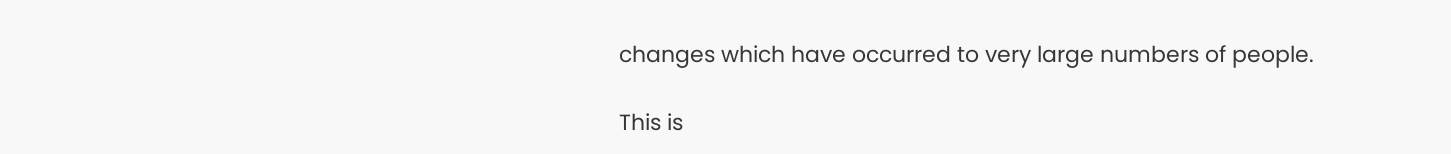changes which have occurred to very large numbers of people.

This is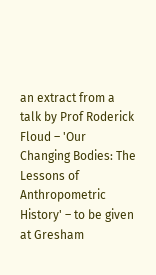an extract from a talk by Prof Roderick Floud – 'Our Changing Bodies: The Lessons of Anthropometric History' – to be given at Gresham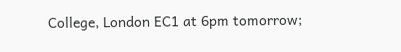College, London EC1 at 6pm tomorrow;